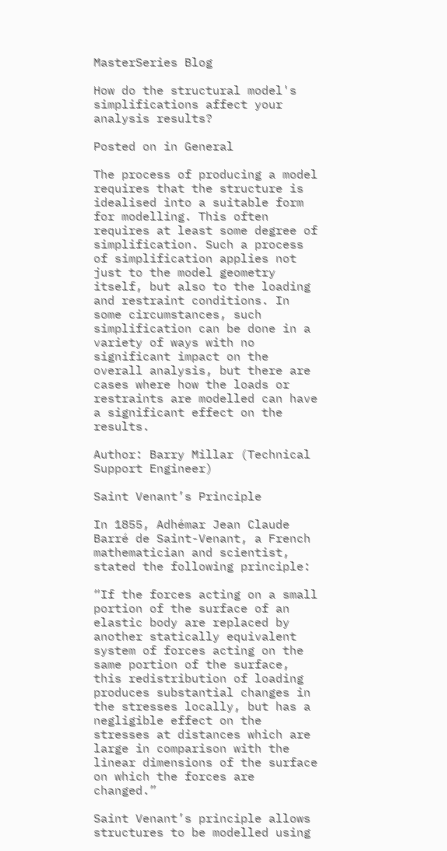MasterSeries Blog

How do the structural model's simplifications affect your analysis results?

Posted on in General

The process of producing a model requires that the structure is idealised into a suitable form for modelling. This often requires at least some degree of simplification. Such a process of simplification applies not just to the model geometry itself, but also to the loading and restraint conditions. In some circumstances, such simplification can be done in a variety of ways with no significant impact on the overall analysis, but there are cases where how the loads or restraints are modelled can have a significant effect on the results.

Author: Barry Millar (Technical Support Engineer)

Saint Venant’s Principle

In 1855, Adhémar Jean Claude Barré de Saint-Venant, a French mathematician and scientist, stated the following principle:

“If the forces acting on a small portion of the surface of an elastic body are replaced by another statically equivalent system of forces acting on the same portion of the surface, this redistribution of loading produces substantial changes in the stresses locally, but has a negligible effect on the stresses at distances which are large in comparison with the linear dimensions of the surface on which the forces are changed.”

Saint Venant’s principle allows structures to be modelled using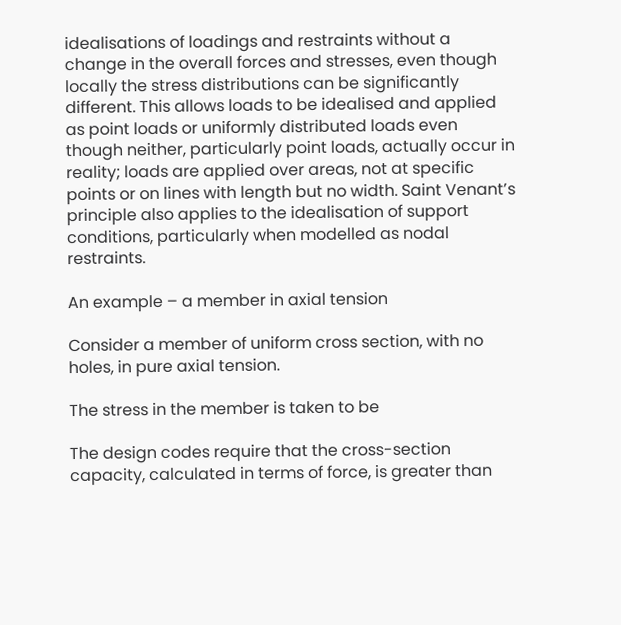idealisations of loadings and restraints without a change in the overall forces and stresses, even though locally the stress distributions can be significantly different. This allows loads to be idealised and applied as point loads or uniformly distributed loads even though neither, particularly point loads, actually occur in reality; loads are applied over areas, not at specific points or on lines with length but no width. Saint Venant’s principle also applies to the idealisation of support conditions, particularly when modelled as nodal restraints.

An example – a member in axial tension

Consider a member of uniform cross section, with no holes, in pure axial tension.

The stress in the member is taken to be

The design codes require that the cross-section capacity, calculated in terms of force, is greater than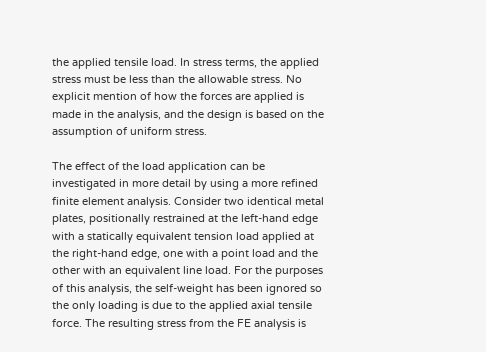the applied tensile load. In stress terms, the applied stress must be less than the allowable stress. No explicit mention of how the forces are applied is made in the analysis, and the design is based on the assumption of uniform stress.

The effect of the load application can be investigated in more detail by using a more refined finite element analysis. Consider two identical metal plates, positionally restrained at the left-hand edge with a statically equivalent tension load applied at the right-hand edge, one with a point load and the other with an equivalent line load. For the purposes of this analysis, the self-weight has been ignored so the only loading is due to the applied axial tensile force. The resulting stress from the FE analysis is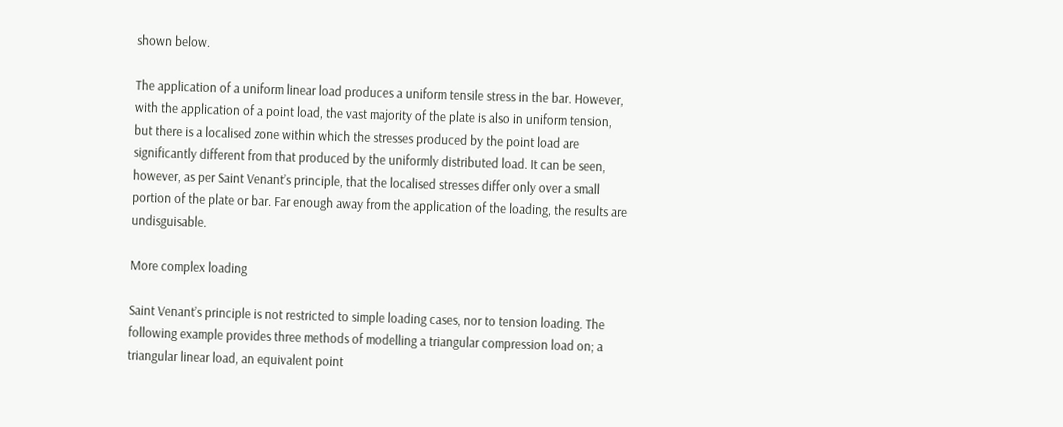shown below.

The application of a uniform linear load produces a uniform tensile stress in the bar. However, with the application of a point load, the vast majority of the plate is also in uniform tension, but there is a localised zone within which the stresses produced by the point load are significantly different from that produced by the uniformly distributed load. It can be seen, however, as per Saint Venant’s principle, that the localised stresses differ only over a small portion of the plate or bar. Far enough away from the application of the loading, the results are undisguisable.

More complex loading

Saint Venant’s principle is not restricted to simple loading cases, nor to tension loading. The following example provides three methods of modelling a triangular compression load on; a triangular linear load, an equivalent point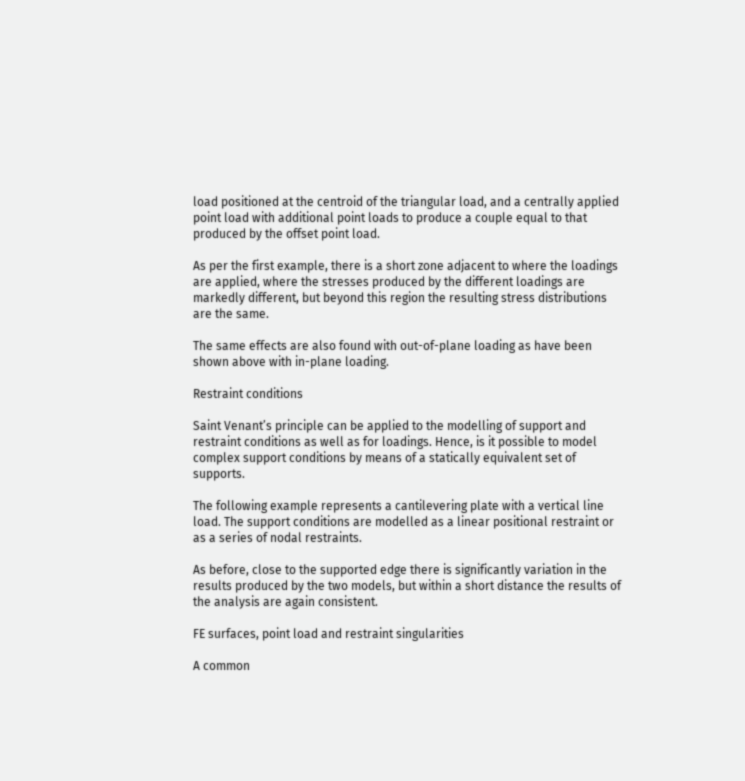load positioned at the centroid of the triangular load, and a centrally applied point load with additional point loads to produce a couple equal to that produced by the offset point load.

As per the first example, there is a short zone adjacent to where the loadings are applied, where the stresses produced by the different loadings are markedly different, but beyond this region the resulting stress distributions are the same.

The same effects are also found with out-of-plane loading as have been shown above with in-plane loading.

Restraint conditions

Saint Venant’s principle can be applied to the modelling of support and restraint conditions as well as for loadings. Hence, is it possible to model complex support conditions by means of a statically equivalent set of supports.

The following example represents a cantilevering plate with a vertical line load. The support conditions are modelled as a linear positional restraint or as a series of nodal restraints.

As before, close to the supported edge there is significantly variation in the results produced by the two models, but within a short distance the results of the analysis are again consistent.

FE surfaces, point load and restraint singularities

A common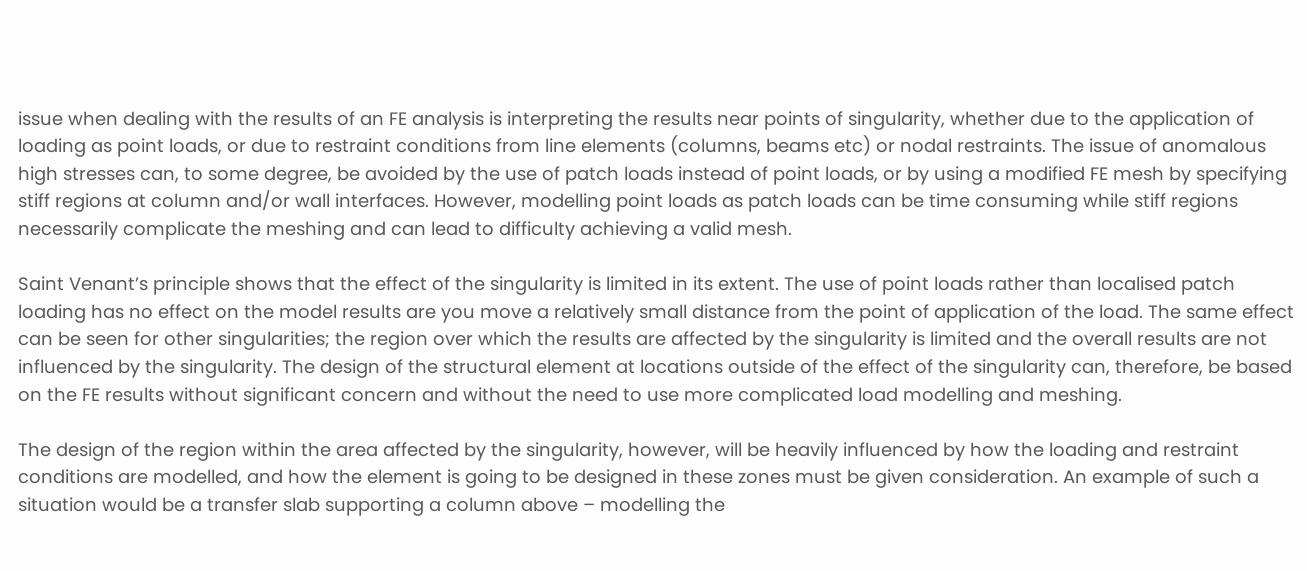issue when dealing with the results of an FE analysis is interpreting the results near points of singularity, whether due to the application of loading as point loads, or due to restraint conditions from line elements (columns, beams etc) or nodal restraints. The issue of anomalous high stresses can, to some degree, be avoided by the use of patch loads instead of point loads, or by using a modified FE mesh by specifying stiff regions at column and/or wall interfaces. However, modelling point loads as patch loads can be time consuming while stiff regions necessarily complicate the meshing and can lead to difficulty achieving a valid mesh.

Saint Venant’s principle shows that the effect of the singularity is limited in its extent. The use of point loads rather than localised patch loading has no effect on the model results are you move a relatively small distance from the point of application of the load. The same effect can be seen for other singularities; the region over which the results are affected by the singularity is limited and the overall results are not influenced by the singularity. The design of the structural element at locations outside of the effect of the singularity can, therefore, be based on the FE results without significant concern and without the need to use more complicated load modelling and meshing.

The design of the region within the area affected by the singularity, however, will be heavily influenced by how the loading and restraint conditions are modelled, and how the element is going to be designed in these zones must be given consideration. An example of such a situation would be a transfer slab supporting a column above – modelling the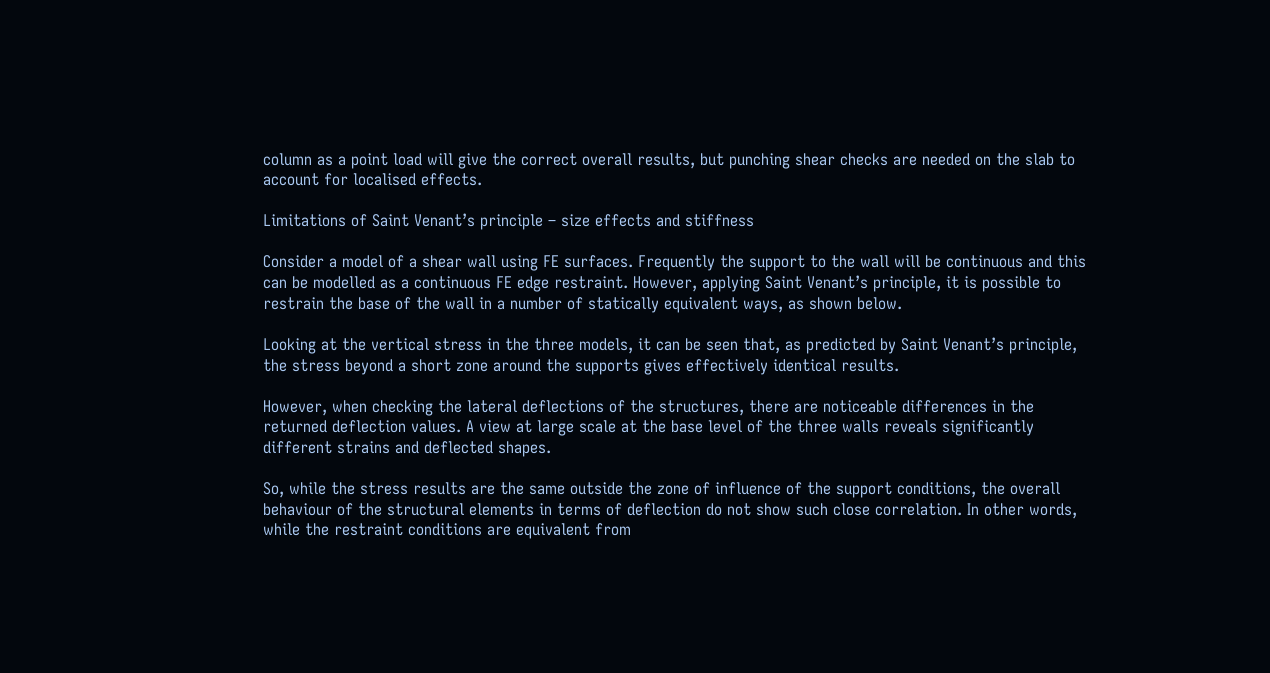column as a point load will give the correct overall results, but punching shear checks are needed on the slab to account for localised effects.

Limitations of Saint Venant’s principle – size effects and stiffness

Consider a model of a shear wall using FE surfaces. Frequently the support to the wall will be continuous and this can be modelled as a continuous FE edge restraint. However, applying Saint Venant’s principle, it is possible to restrain the base of the wall in a number of statically equivalent ways, as shown below.

Looking at the vertical stress in the three models, it can be seen that, as predicted by Saint Venant’s principle, the stress beyond a short zone around the supports gives effectively identical results.

However, when checking the lateral deflections of the structures, there are noticeable differences in the returned deflection values. A view at large scale at the base level of the three walls reveals significantly different strains and deflected shapes.

So, while the stress results are the same outside the zone of influence of the support conditions, the overall behaviour of the structural elements in terms of deflection do not show such close correlation. In other words, while the restraint conditions are equivalent from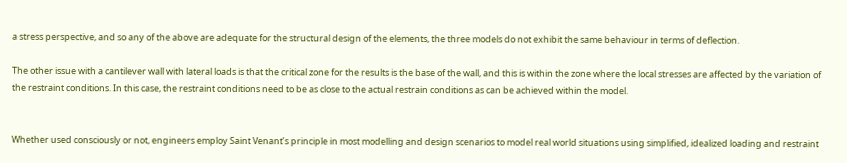a stress perspective, and so any of the above are adequate for the structural design of the elements, the three models do not exhibit the same behaviour in terms of deflection.

The other issue with a cantilever wall with lateral loads is that the critical zone for the results is the base of the wall, and this is within the zone where the local stresses are affected by the variation of the restraint conditions. In this case, the restraint conditions need to be as close to the actual restrain conditions as can be achieved within the model.


Whether used consciously or not, engineers employ Saint Venant’s principle in most modelling and design scenarios to model real world situations using simplified, idealized loading and restraint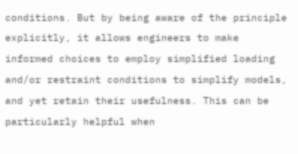conditions. But by being aware of the principle explicitly, it allows engineers to make informed choices to employ simplified loading and/or restraint conditions to simplify models, and yet retain their usefulness. This can be particularly helpful when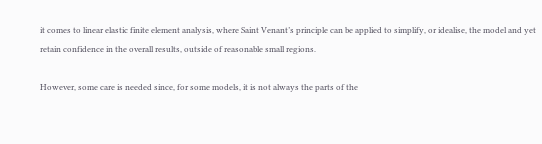it comes to linear elastic finite element analysis, where Saint Venant’s principle can be applied to simplify, or idealise, the model and yet retain confidence in the overall results, outside of reasonable small regions.

However, some care is needed since, for some models, it is not always the parts of the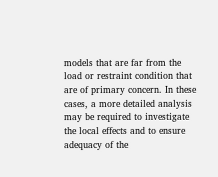models that are far from the load or restraint condition that are of primary concern. In these cases, a more detailed analysis may be required to investigate the local effects and to ensure adequacy of the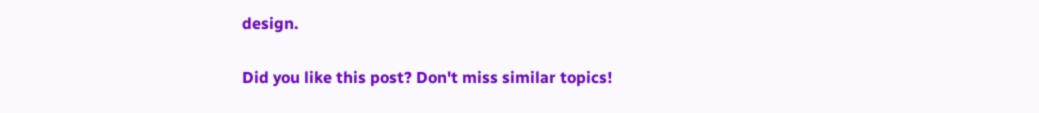design.

Did you like this post? Don't miss similar topics!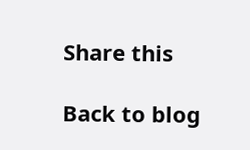Share this

Back to blog